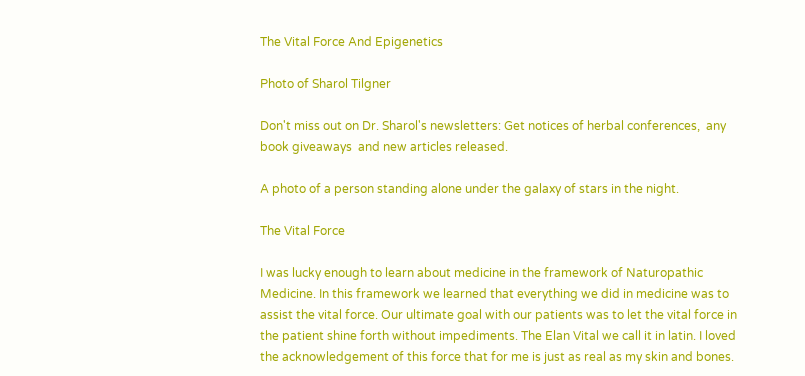The Vital Force And Epigenetics

Photo of Sharol Tilgner

Don't miss out on Dr. Sharol's newsletters: Get notices of herbal conferences,  any book giveaways  and new articles released.

A photo of a person standing alone under the galaxy of stars in the night.

The Vital Force

I was lucky enough to learn about medicine in the framework of Naturopathic Medicine. In this framework we learned that everything we did in medicine was to assist the vital force. Our ultimate goal with our patients was to let the vital force in the patient shine forth without impediments. The Elan Vital we call it in latin. I loved the acknowledgement of this force that for me is just as real as my skin and bones.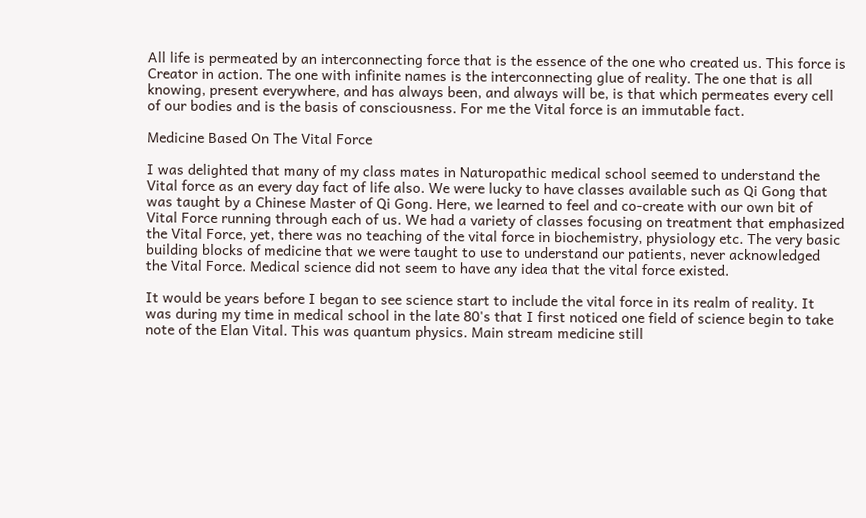All life is permeated by an interconnecting force that is the essence of the one who created us. This force is Creator in action. The one with infinite names is the interconnecting glue of reality. The one that is all knowing, present everywhere, and has always been, and always will be, is that which permeates every cell of our bodies and is the basis of consciousness. For me the Vital force is an immutable fact.

Medicine Based On The Vital Force

I was delighted that many of my class mates in Naturopathic medical school seemed to understand the Vital force as an every day fact of life also. We were lucky to have classes available such as Qi Gong that was taught by a Chinese Master of Qi Gong. Here, we learned to feel and co-create with our own bit of Vital Force running through each of us. We had a variety of classes focusing on treatment that emphasized the Vital Force, yet, there was no teaching of the vital force in biochemistry, physiology etc. The very basic building blocks of medicine that we were taught to use to understand our patients, never acknowledged the Vital Force. Medical science did not seem to have any idea that the vital force existed.

It would be years before I began to see science start to include the vital force in its realm of reality. It was during my time in medical school in the late 80's that I first noticed one field of science begin to take note of the Elan Vital. This was quantum physics. Main stream medicine still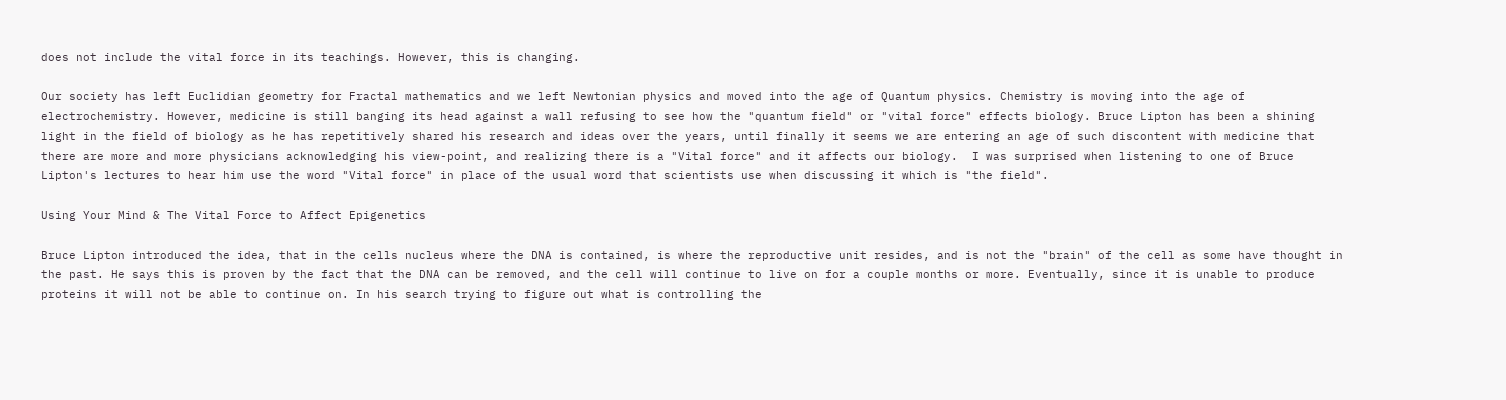does not include the vital force in its teachings. However, this is changing.

Our society has left Euclidian geometry for Fractal mathematics and we left Newtonian physics and moved into the age of Quantum physics. Chemistry is moving into the age of electrochemistry. However, medicine is still banging its head against a wall refusing to see how the "quantum field" or "vital force" effects biology. Bruce Lipton has been a shining light in the field of biology as he has repetitively shared his research and ideas over the years, until finally it seems we are entering an age of such discontent with medicine that there are more and more physicians acknowledging his view-point, and realizing there is a "Vital force" and it affects our biology.  I was surprised when listening to one of Bruce Lipton's lectures to hear him use the word "Vital force" in place of the usual word that scientists use when discussing it which is "the field".

Using Your Mind & The Vital Force to Affect Epigenetics

Bruce Lipton introduced the idea, that in the cells nucleus where the DNA is contained, is where the reproductive unit resides, and is not the "brain" of the cell as some have thought in the past. He says this is proven by the fact that the DNA can be removed, and the cell will continue to live on for a couple months or more. Eventually, since it is unable to produce proteins it will not be able to continue on. In his search trying to figure out what is controlling the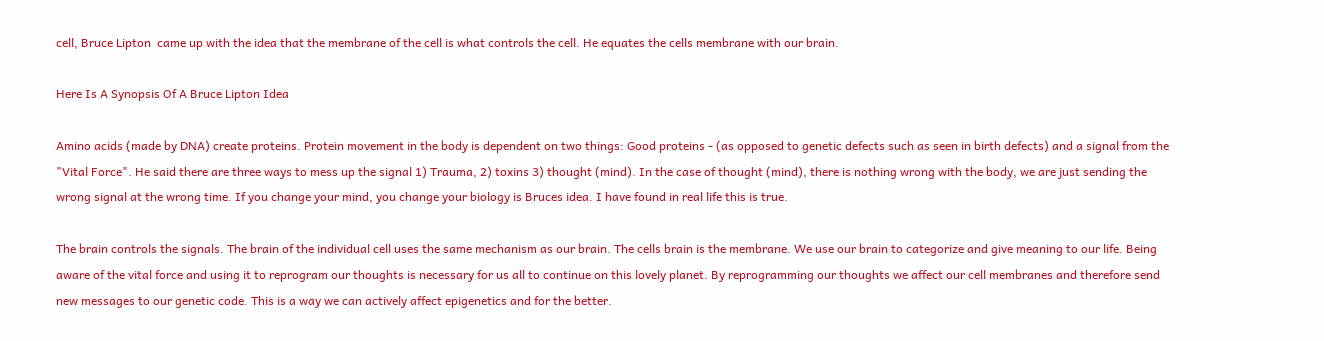cell, Bruce Lipton  came up with the idea that the membrane of the cell is what controls the cell. He equates the cells membrane with our brain.

Here Is A Synopsis Of A Bruce Lipton Idea

Amino acids (made by DNA) create proteins. Protein movement in the body is dependent on two things: Good proteins - (as opposed to genetic defects such as seen in birth defects) and a signal from the "Vital Force". He said there are three ways to mess up the signal 1) Trauma, 2) toxins 3) thought (mind). In the case of thought (mind), there is nothing wrong with the body, we are just sending the wrong signal at the wrong time. If you change your mind, you change your biology is Bruces idea. I have found in real life this is true.

The brain controls the signals. The brain of the individual cell uses the same mechanism as our brain. The cells brain is the membrane. We use our brain to categorize and give meaning to our life. Being aware of the vital force and using it to reprogram our thoughts is necessary for us all to continue on this lovely planet. By reprogramming our thoughts we affect our cell membranes and therefore send new messages to our genetic code. This is a way we can actively affect epigenetics and for the better.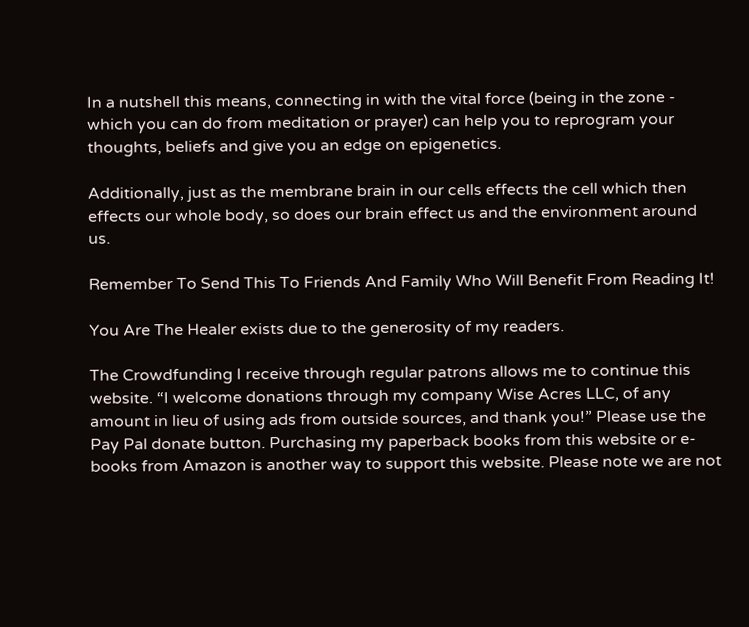In a nutshell this means, connecting in with the vital force (being in the zone - which you can do from meditation or prayer) can help you to reprogram your thoughts, beliefs and give you an edge on epigenetics.

Additionally, just as the membrane brain in our cells effects the cell which then effects our whole body, so does our brain effect us and the environment around us.

Remember To Send This To Friends And Family Who Will Benefit From Reading It!

You Are The Healer exists due to the generosity of my readers.

The Crowdfunding I receive through regular patrons allows me to continue this website. “I welcome donations through my company Wise Acres LLC, of any amount in lieu of using ads from outside sources, and thank you!” Please use the Pay Pal donate button. Purchasing my paperback books from this website or e-books from Amazon is another way to support this website. Please note we are not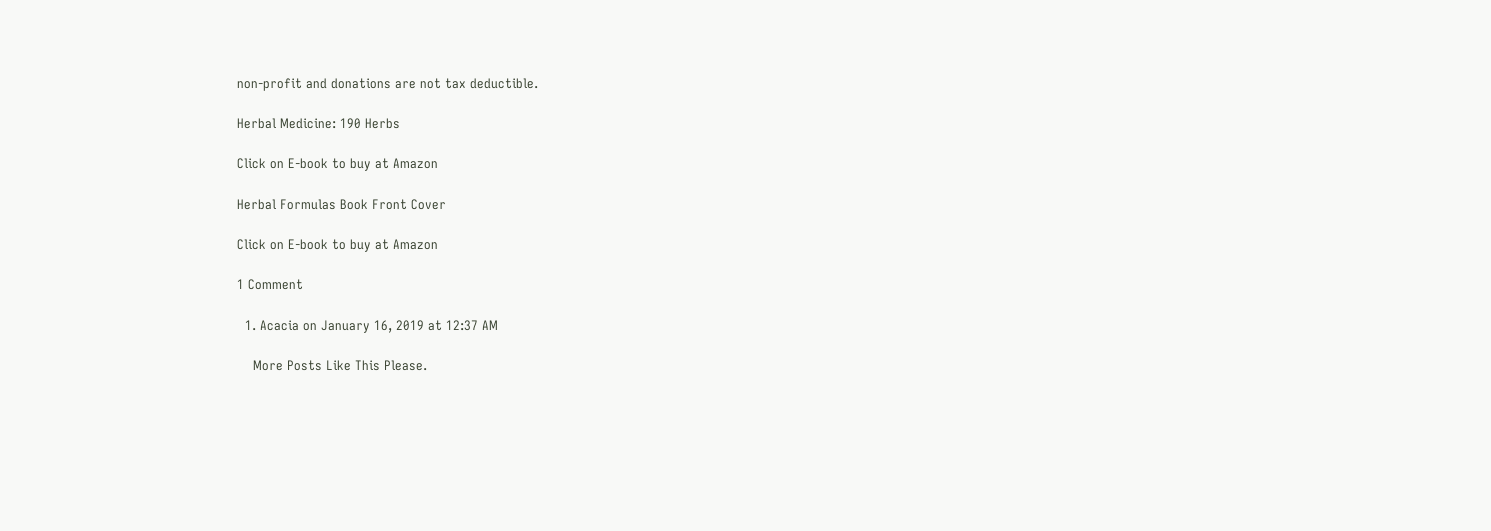non-profit and donations are not tax deductible.

Herbal Medicine: 190 Herbs

Click on E-book to buy at Amazon

Herbal Formulas Book Front Cover

Click on E-book to buy at Amazon

1 Comment

  1. Acacia on January 16, 2019 at 12:37 AM

    More Posts Like This Please.